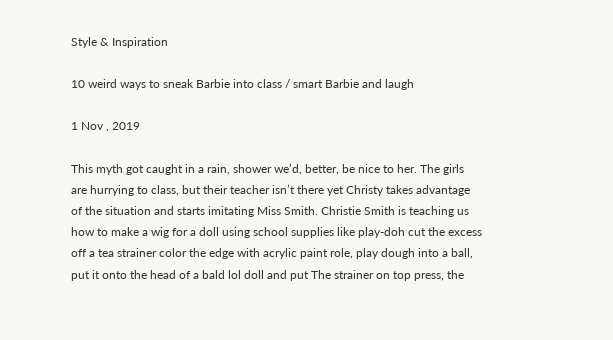Style & Inspiration

10 weird ways to sneak Barbie into class / smart Barbie and laugh

1 Nov , 2019

This myth got caught in a rain, shower we’d, better, be nice to her. The girls are hurrying to class, but their teacher isn’t there yet Christy takes advantage of the situation and starts imitating Miss Smith. Christie Smith is teaching us how to make a wig for a doll using school supplies like play-doh cut the excess off a tea strainer color the edge with acrylic paint role, play dough into a ball, put it onto the head of a bald lol doll and put The strainer on top press, the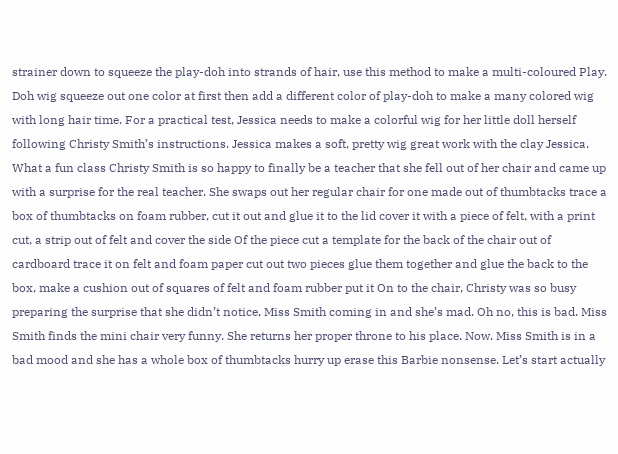strainer down to squeeze the play-doh into strands of hair, use this method to make a multi-coloured Play.
Doh wig squeeze out one color at first then add a different color of play-doh to make a many colored wig with long hair time. For a practical test, Jessica needs to make a colorful wig for her little doll herself following Christy Smith’s instructions. Jessica makes a soft, pretty wig great work with the clay Jessica. What a fun class Christy Smith is so happy to finally be a teacher that she fell out of her chair and came up with a surprise for the real teacher. She swaps out her regular chair for one made out of thumbtacks trace a box of thumbtacks on foam rubber, cut it out and glue it to the lid cover it with a piece of felt, with a print cut, a strip out of felt and cover the side Of the piece cut a template for the back of the chair out of cardboard trace it on felt and foam paper cut out two pieces glue them together and glue the back to the box, make a cushion out of squares of felt and foam rubber put it On to the chair, Christy was so busy preparing the surprise that she didn’t notice, Miss Smith coming in and she’s mad. Oh no, this is bad. Miss Smith finds the mini chair very funny. She returns her proper throne to his place. Now. Miss Smith is in a bad mood and she has a whole box of thumbtacks hurry up erase this Barbie nonsense. Let’s start actually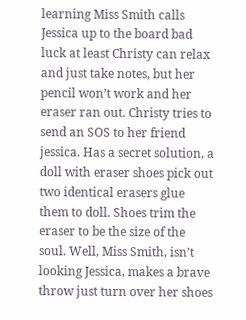learning Miss Smith calls Jessica up to the board bad luck at least Christy can relax and just take notes, but her pencil won’t work and her eraser ran out. Christy tries to send an SOS to her friend jessica. Has a secret solution, a doll with eraser shoes pick out two identical erasers glue them to doll. Shoes trim the eraser to be the size of the soul. Well, Miss Smith, isn’t looking Jessica, makes a brave throw just turn over her shoes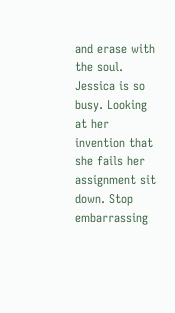and erase with the soul. Jessica is so busy. Looking at her invention that she fails her assignment sit down. Stop embarrassing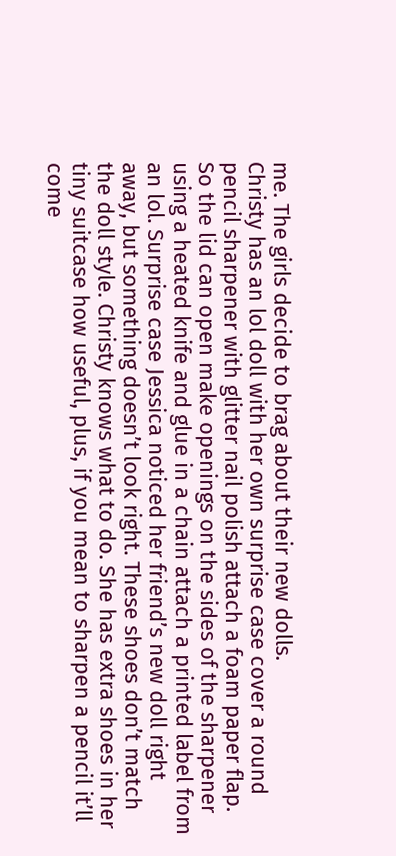me. The girls decide to brag about their new dolls.
Christy has an lol doll with her own surprise case cover a round pencil sharpener with glitter nail polish attach a foam paper flap. So the lid can open make openings on the sides of the sharpener using a heated knife and glue in a chain attach a printed label from an lol. Surprise case Jessica noticed her friend’s new doll right away, but something doesn’t look right. These shoes don’t match the doll style. Christy knows what to do. She has extra shoes in her tiny suitcase how useful, plus, if you mean to sharpen a pencil it’ll come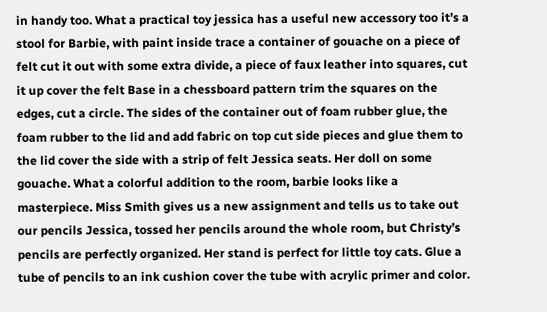in handy too. What a practical toy jessica has a useful new accessory too it’s a stool for Barbie, with paint inside trace a container of gouache on a piece of felt cut it out with some extra divide, a piece of faux leather into squares, cut it up cover the felt Base in a chessboard pattern trim the squares on the edges, cut a circle. The sides of the container out of foam rubber glue, the foam rubber to the lid and add fabric on top cut side pieces and glue them to the lid cover the side with a strip of felt Jessica seats. Her doll on some gouache. What a colorful addition to the room, barbie looks like a masterpiece. Miss Smith gives us a new assignment and tells us to take out our pencils Jessica, tossed her pencils around the whole room, but Christy’s pencils are perfectly organized. Her stand is perfect for little toy cats. Glue a tube of pencils to an ink cushion cover the tube with acrylic primer and color.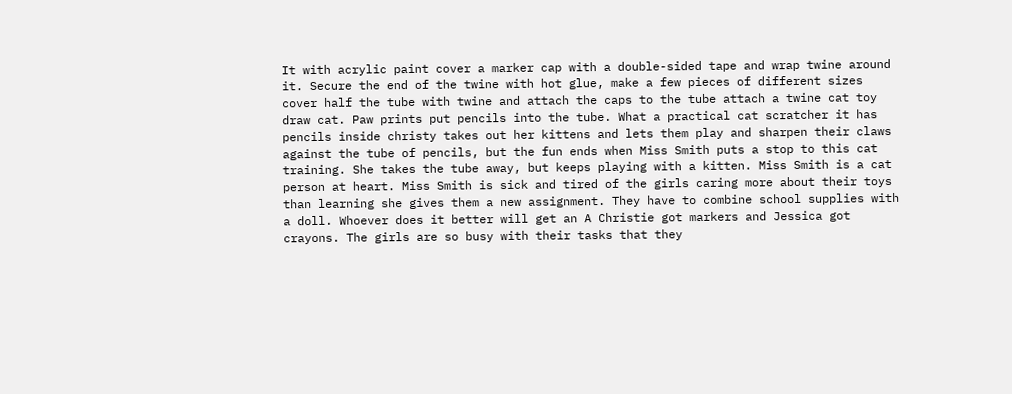It with acrylic paint cover a marker cap with a double-sided tape and wrap twine around it. Secure the end of the twine with hot glue, make a few pieces of different sizes cover half the tube with twine and attach the caps to the tube attach a twine cat toy draw cat. Paw prints put pencils into the tube. What a practical cat scratcher it has pencils inside christy takes out her kittens and lets them play and sharpen their claws against the tube of pencils, but the fun ends when Miss Smith puts a stop to this cat training. She takes the tube away, but keeps playing with a kitten. Miss Smith is a cat person at heart. Miss Smith is sick and tired of the girls caring more about their toys than learning she gives them a new assignment. They have to combine school supplies with a doll. Whoever does it better will get an A Christie got markers and Jessica got crayons. The girls are so busy with their tasks that they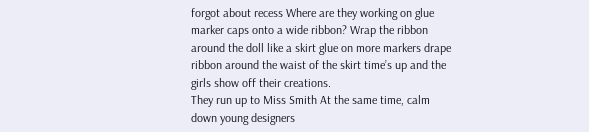forgot about recess Where are they working on glue marker caps onto a wide ribbon? Wrap the ribbon around the doll like a skirt glue on more markers drape ribbon around the waist of the skirt time’s up and the girls show off their creations.
They run up to Miss Smith At the same time, calm down young designers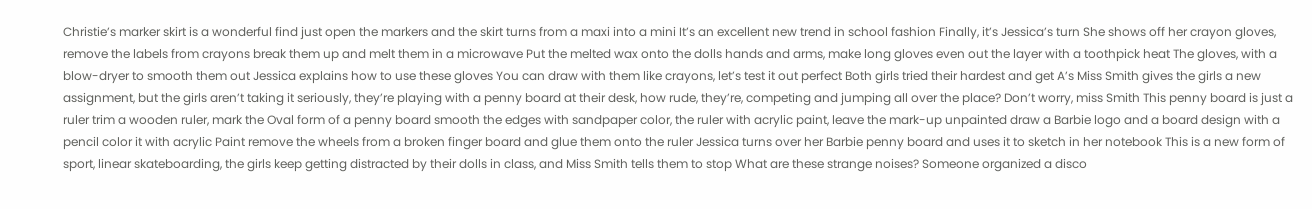Christie’s marker skirt is a wonderful find just open the markers and the skirt turns from a maxi into a mini It’s an excellent new trend in school fashion Finally, it’s Jessica’s turn She shows off her crayon gloves, remove the labels from crayons break them up and melt them in a microwave Put the melted wax onto the dolls hands and arms, make long gloves even out the layer with a toothpick heat The gloves, with a blow-dryer to smooth them out Jessica explains how to use these gloves You can draw with them like crayons, let’s test it out perfect Both girls tried their hardest and get A’s Miss Smith gives the girls a new assignment, but the girls aren’t taking it seriously, they’re playing with a penny board at their desk, how rude, they’re, competing and jumping all over the place? Don’t worry, miss Smith This penny board is just a ruler trim a wooden ruler, mark the Oval form of a penny board smooth the edges with sandpaper color, the ruler with acrylic paint, leave the mark-up unpainted draw a Barbie logo and a board design with a pencil color it with acrylic Paint remove the wheels from a broken finger board and glue them onto the ruler Jessica turns over her Barbie penny board and uses it to sketch in her notebook This is a new form of sport, linear skateboarding, the girls keep getting distracted by their dolls in class, and Miss Smith tells them to stop What are these strange noises? Someone organized a disco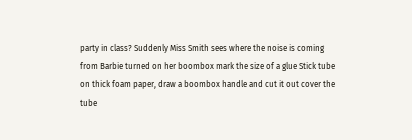party in class? Suddenly Miss Smith sees where the noise is coming from Barbie turned on her boombox mark the size of a glue Stick tube on thick foam paper, draw a boombox handle and cut it out cover the tube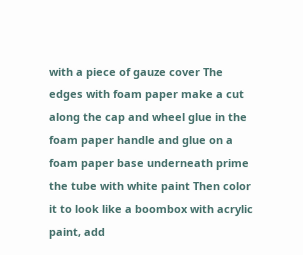with a piece of gauze cover The edges with foam paper make a cut along the cap and wheel glue in the foam paper handle and glue on a foam paper base underneath prime the tube with white paint Then color it to look like a boombox with acrylic paint, add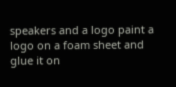speakers and a logo paint a logo on a foam sheet and glue it on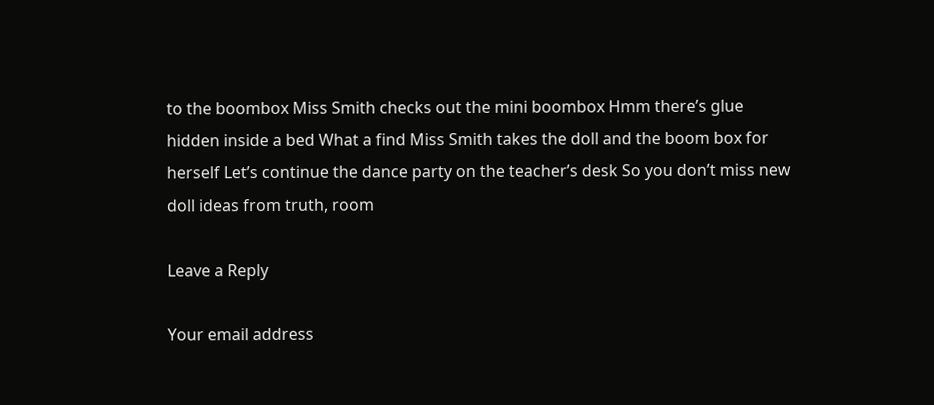to the boombox Miss Smith checks out the mini boombox Hmm there’s glue hidden inside a bed What a find Miss Smith takes the doll and the boom box for herself Let’s continue the dance party on the teacher’s desk So you don’t miss new doll ideas from truth, room

Leave a Reply

Your email address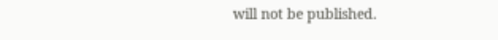will not be published.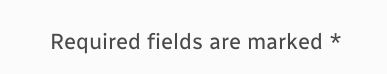Required fields are marked *